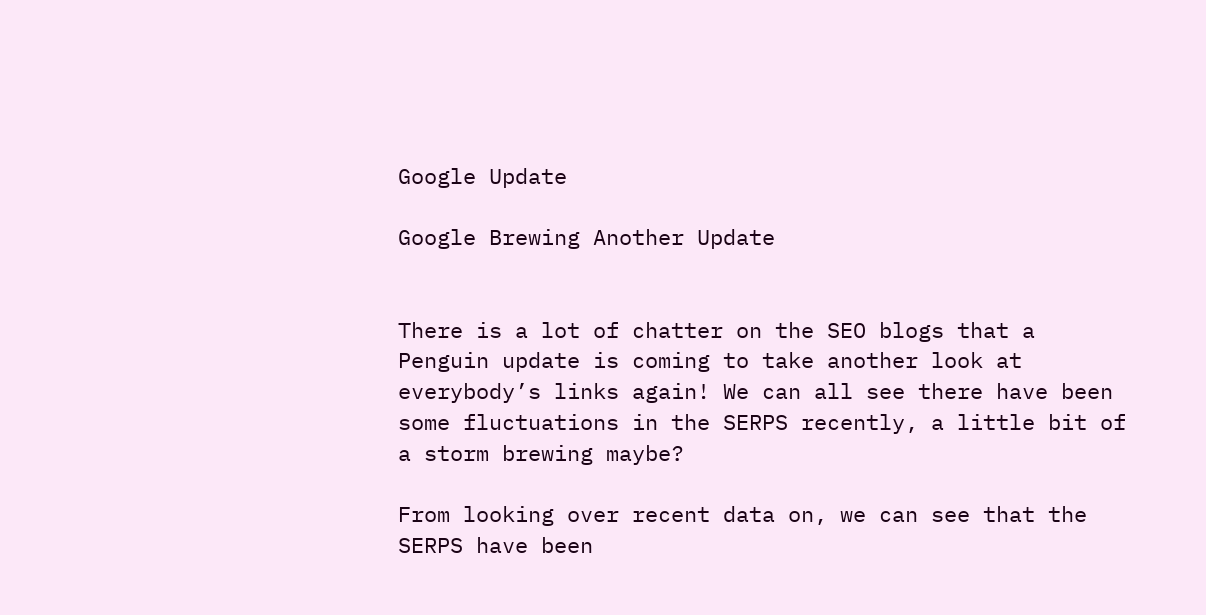Google Update

Google Brewing Another Update


There is a lot of chatter on the SEO blogs that a Penguin update is coming to take another look at everybody’s links again! We can all see there have been some fluctuations in the SERPS recently, a little bit of a storm brewing maybe?

From looking over recent data on, we can see that the SERPS have been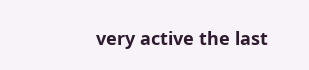very active the last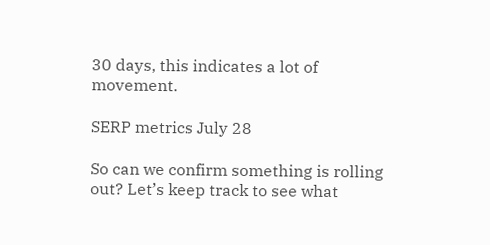30 days, this indicates a lot of movement.

SERP metrics July 28

So can we confirm something is rolling out? Let’s keep track to see what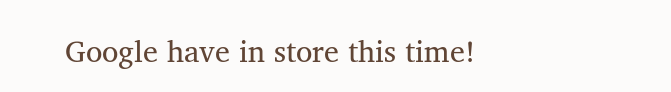Google have in store this time!